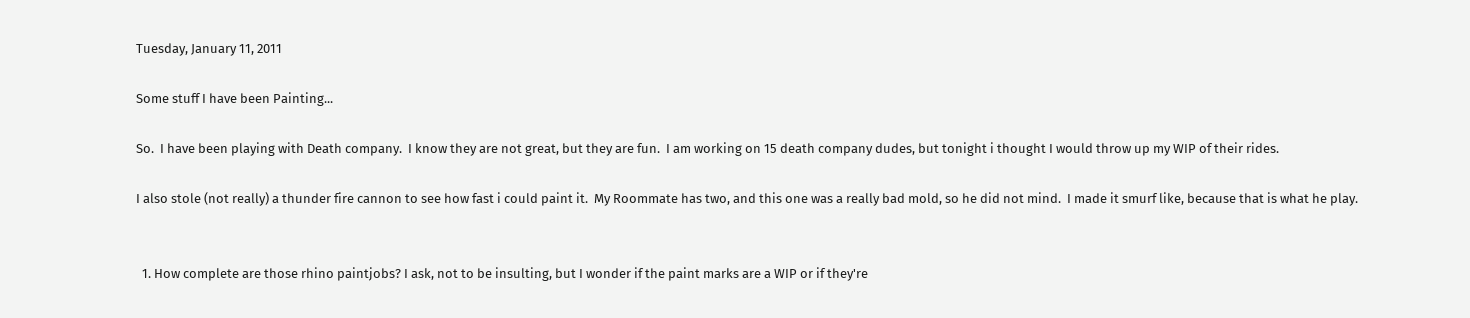Tuesday, January 11, 2011

Some stuff I have been Painting...

So.  I have been playing with Death company.  I know they are not great, but they are fun.  I am working on 15 death company dudes, but tonight i thought I would throw up my WIP of their rides.

I also stole (not really) a thunder fire cannon to see how fast i could paint it.  My Roommate has two, and this one was a really bad mold, so he did not mind.  I made it smurf like, because that is what he play.


  1. How complete are those rhino paintjobs? I ask, not to be insulting, but I wonder if the paint marks are a WIP or if they're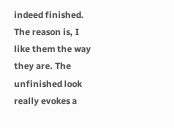indeed finished. The reason is, I like them the way they are. The unfinished look really evokes a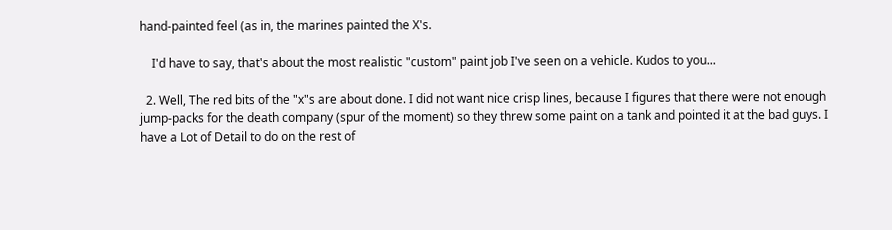hand-painted feel (as in, the marines painted the X's.

    I'd have to say, that's about the most realistic "custom" paint job I've seen on a vehicle. Kudos to you...

  2. Well, The red bits of the "x"s are about done. I did not want nice crisp lines, because I figures that there were not enough jump-packs for the death company (spur of the moment) so they threw some paint on a tank and pointed it at the bad guys. I have a Lot of Detail to do on the rest of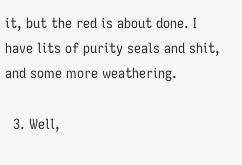it, but the red is about done. I have lits of purity seals and shit, and some more weathering.

  3. Well,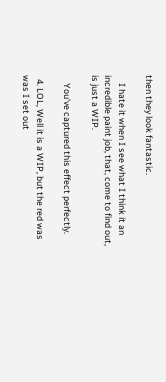then they look fantastic.

    I hate it when I see what I think it an incredible paint job, that, come to find out, is just a WIP.

    You've captured this effect perfectly.

  4. LOL, Well it is a WIP, but the red was was I set out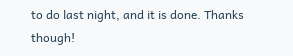to do last night, and it is done. Thanks though!